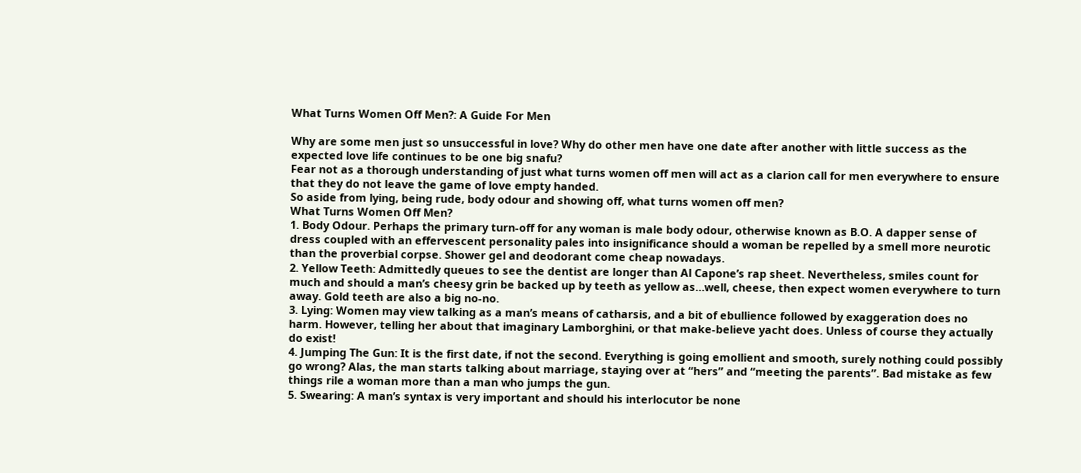What Turns Women Off Men?: A Guide For Men

Why are some men just so unsuccessful in love? Why do other men have one date after another with little success as the expected love life continues to be one big snafu?
Fear not as a thorough understanding of just what turns women off men will act as a clarion call for men everywhere to ensure that they do not leave the game of love empty handed.
So aside from lying, being rude, body odour and showing off, what turns women off men?
What Turns Women Off Men?
1. Body Odour. Perhaps the primary turn-off for any woman is male body odour, otherwise known as B.O. A dapper sense of dress coupled with an effervescent personality pales into insignificance should a woman be repelled by a smell more neurotic than the proverbial corpse. Shower gel and deodorant come cheap nowadays.
2. Yellow Teeth: Admittedly queues to see the dentist are longer than Al Capone’s rap sheet. Nevertheless, smiles count for much and should a man’s cheesy grin be backed up by teeth as yellow as…well, cheese, then expect women everywhere to turn away. Gold teeth are also a big no-no.
3. Lying: Women may view talking as a man’s means of catharsis, and a bit of ebullience followed by exaggeration does no harm. However, telling her about that imaginary Lamborghini, or that make-believe yacht does. Unless of course they actually do exist!
4. Jumping The Gun: It is the first date, if not the second. Everything is going emollient and smooth, surely nothing could possibly go wrong? Alas, the man starts talking about marriage, staying over at “hers” and “meeting the parents”. Bad mistake as few things rile a woman more than a man who jumps the gun.
5. Swearing: A man’s syntax is very important and should his interlocutor be none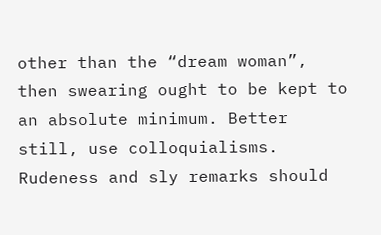other than the “dream woman”, then swearing ought to be kept to an absolute minimum. Better still, use colloquialisms. Rudeness and sly remarks should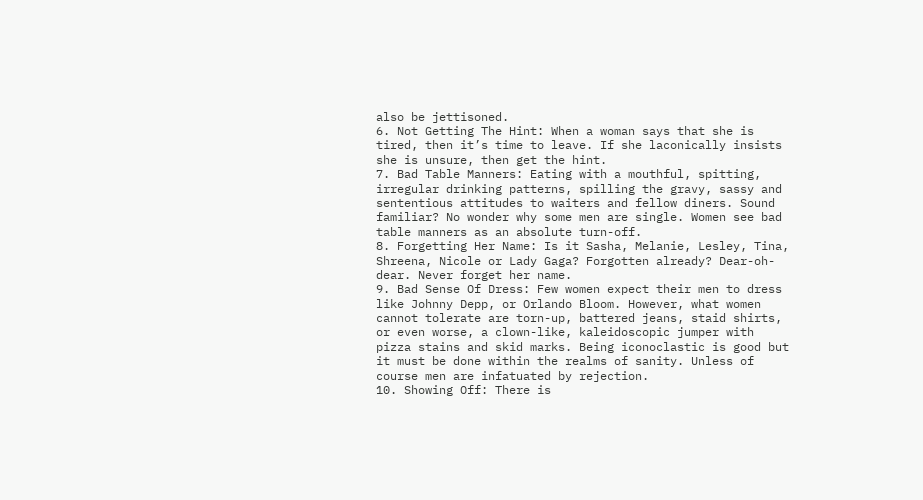also be jettisoned.
6. Not Getting The Hint: When a woman says that she is tired, then it’s time to leave. If she laconically insists she is unsure, then get the hint.
7. Bad Table Manners: Eating with a mouthful, spitting, irregular drinking patterns, spilling the gravy, sassy and sententious attitudes to waiters and fellow diners. Sound familiar? No wonder why some men are single. Women see bad table manners as an absolute turn-off.
8. Forgetting Her Name: Is it Sasha, Melanie, Lesley, Tina, Shreena, Nicole or Lady Gaga? Forgotten already? Dear-oh-dear. Never forget her name.
9. Bad Sense Of Dress: Few women expect their men to dress like Johnny Depp, or Orlando Bloom. However, what women cannot tolerate are torn-up, battered jeans, staid shirts, or even worse, a clown-like, kaleidoscopic jumper with pizza stains and skid marks. Being iconoclastic is good but it must be done within the realms of sanity. Unless of course men are infatuated by rejection.
10. Showing Off: There is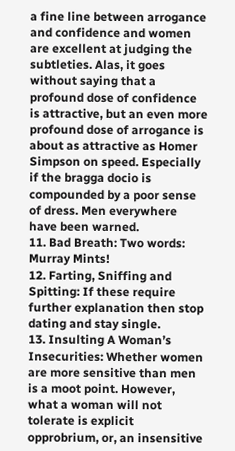a fine line between arrogance and confidence and women are excellent at judging the subtleties. Alas, it goes without saying that a profound dose of confidence is attractive, but an even more profound dose of arrogance is about as attractive as Homer Simpson on speed. Especially if the bragga docio is compounded by a poor sense of dress. Men everywhere have been warned.
11. Bad Breath: Two words: Murray Mints!
12. Farting, Sniffing and Spitting: If these require further explanation then stop dating and stay single.
13. Insulting A Woman’s Insecurities: Whether women are more sensitive than men is a moot point. However, what a woman will not tolerate is explicit opprobrium, or, an insensitive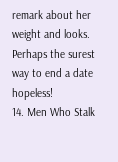remark about her weight and looks. Perhaps the surest way to end a date hopeless!
14. Men Who Stalk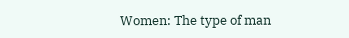Women: The type of man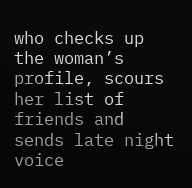who checks up the woman’s profile, scours her list of friends and sends late night voice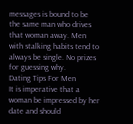messages is bound to be the same man who drives that woman away. Men with stalking habits tend to always be single. No prizes for guessing why.
Dating Tips For Men
It is imperative that a woman be impressed by her date and should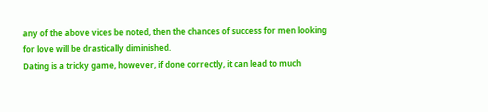any of the above vices be noted, then the chances of success for men looking for love will be drastically diminished.
Dating is a tricky game, however, if done correctly, it can lead to much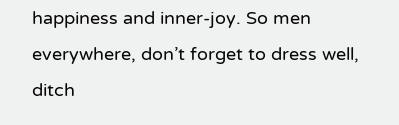happiness and inner-joy. So men everywhere, don’t forget to dress well, ditch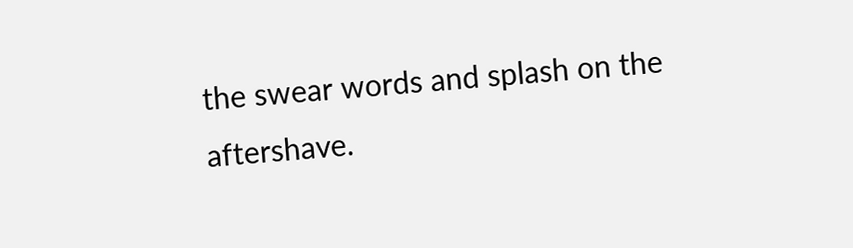the swear words and splash on the aftershave.